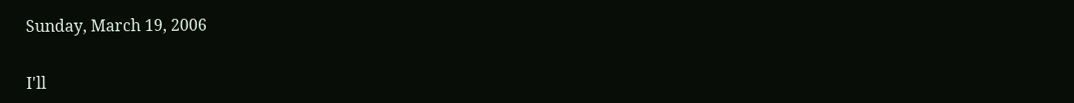Sunday, March 19, 2006


I'll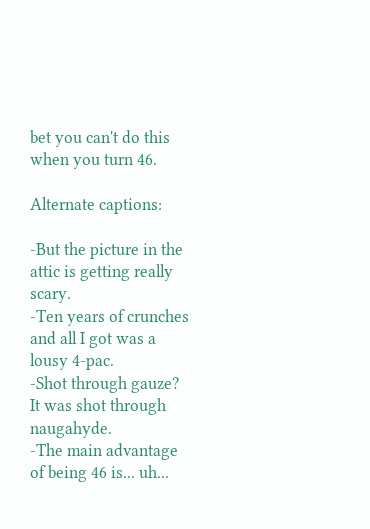bet you can't do this when you turn 46.

Alternate captions:

-But the picture in the attic is getting really scary.
-Ten years of crunches and all I got was a lousy 4-pac.
-Shot through gauze? It was shot through naugahyde.
-The main advantage of being 46 is... uh...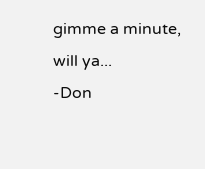gimme a minute, will ya...
-Don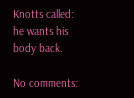Knotts called: he wants his body back.

No comments: